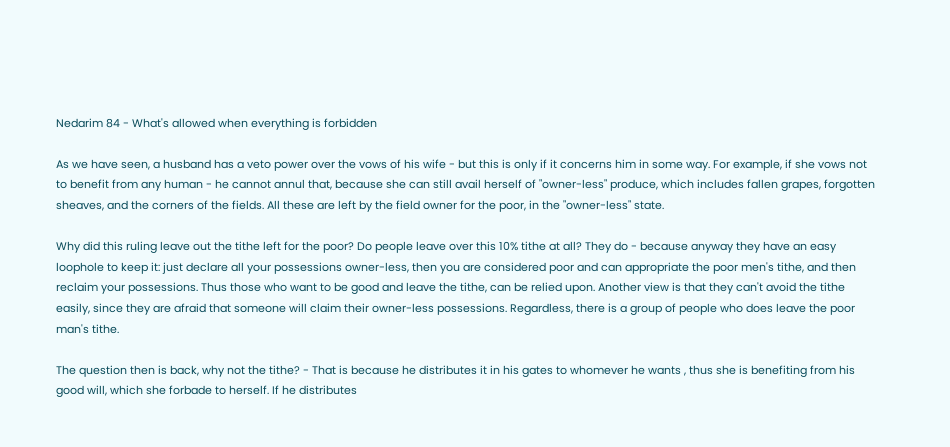Nedarim 84 - What's allowed when everything is forbidden

As we have seen, a husband has a veto power over the vows of his wife - but this is only if it concerns him in some way. For example, if she vows not to benefit from any human - he cannot annul that, because she can still avail herself of "owner-less" produce, which includes fallen grapes, forgotten sheaves, and the corners of the fields. All these are left by the field owner for the poor, in the "owner-less" state.

Why did this ruling leave out the tithe left for the poor? Do people leave over this 10% tithe at all? They do - because anyway they have an easy loophole to keep it: just declare all your possessions owner-less, then you are considered poor and can appropriate the poor men's tithe, and then reclaim your possessions. Thus those who want to be good and leave the tithe, can be relied upon. Another view is that they can't avoid the tithe easily, since they are afraid that someone will claim their owner-less possessions. Regardless, there is a group of people who does leave the poor man's tithe.

The question then is back, why not the tithe? - That is because he distributes it in his gates to whomever he wants , thus she is benefiting from his good will, which she forbade to herself. If he distributes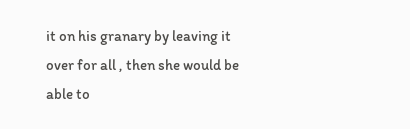it on his granary by leaving it over for all , then she would be able to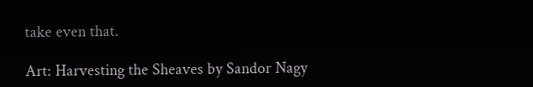take even that.

Art: Harvesting the Sheaves by Sandor Nagy